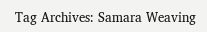Tag Archives: Samara Weaving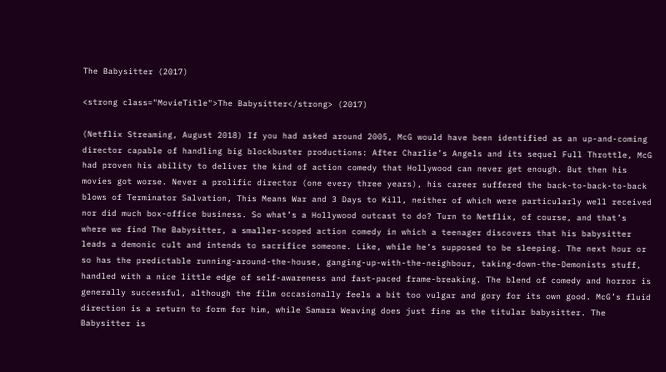The Babysitter (2017)

<strong class="MovieTitle">The Babysitter</strong> (2017)

(Netflix Streaming, August 2018) If you had asked around 2005, McG would have been identified as an up-and-coming director capable of handling big blockbuster productions: After Charlie’s Angels and its sequel Full Throttle, McG had proven his ability to deliver the kind of action comedy that Hollywood can never get enough. But then his movies got worse. Never a prolific director (one every three years), his career suffered the back-to-back-to-back blows of Terminator Salvation, This Means War and 3 Days to Kill, neither of which were particularly well received nor did much box-office business. So what’s a Hollywood outcast to do? Turn to Netflix, of course, and that’s where we find The Babysitter, a smaller-scoped action comedy in which a teenager discovers that his babysitter leads a demonic cult and intends to sacrifice someone. Like, while he’s supposed to be sleeping. The next hour or so has the predictable running-around-the-house, ganging-up-with-the-neighbour, taking-down-the-Demonists stuff, handled with a nice little edge of self-awareness and fast-paced frame-breaking. The blend of comedy and horror is generally successful, although the film occasionally feels a bit too vulgar and gory for its own good. McG’s fluid direction is a return to form for him, while Samara Weaving does just fine as the titular babysitter. The Babysitter is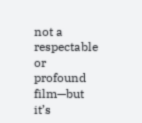not a respectable or profound film—but it’s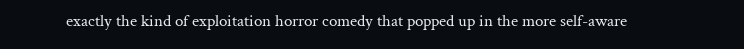exactly the kind of exploitation horror comedy that popped up in the more self-aware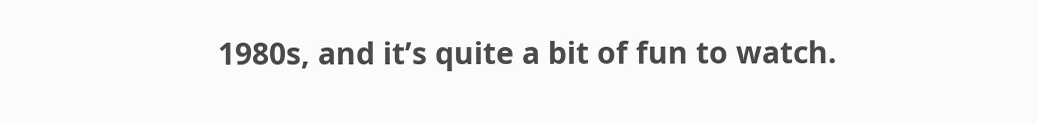1980s, and it’s quite a bit of fun to watch.